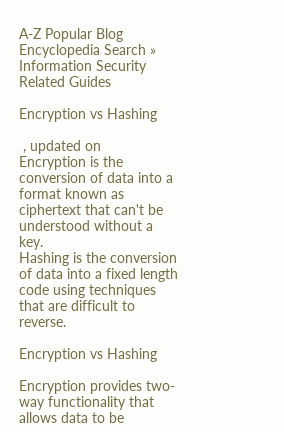A-Z Popular Blog Encyclopedia Search »
Information Security
Related Guides

Encryption vs Hashing

 , updated on
Encryption is the conversion of data into a format known as ciphertext that can't be understood without a key.
Hashing is the conversion of data into a fixed length code using techniques that are difficult to reverse.

Encryption vs Hashing

Encryption provides two-way functionality that allows data to be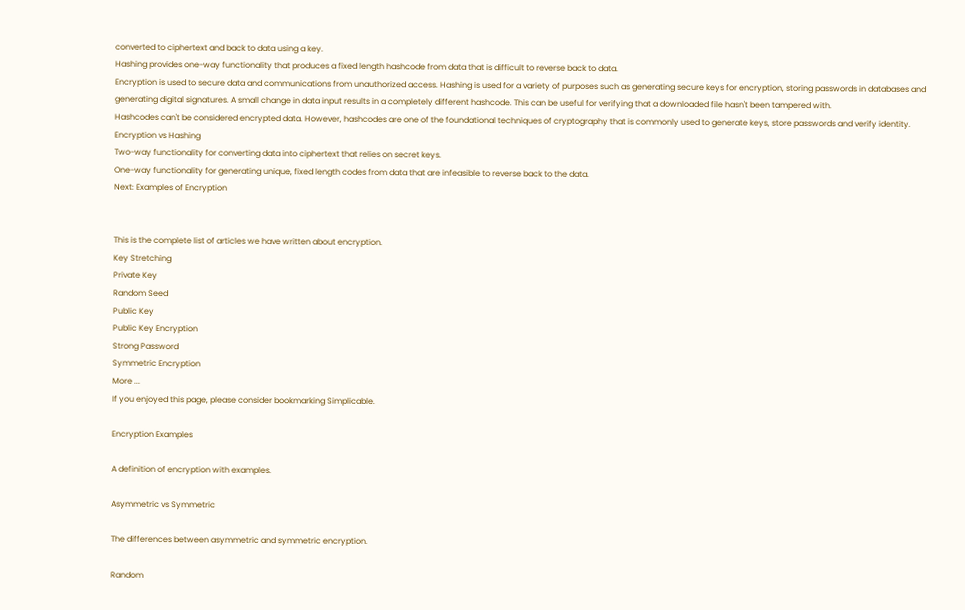converted to ciphertext and back to data using a key.
Hashing provides one-way functionality that produces a fixed length hashcode from data that is difficult to reverse back to data.
Encryption is used to secure data and communications from unauthorized access. Hashing is used for a variety of purposes such as generating secure keys for encryption, storing passwords in databases and generating digital signatures. A small change in data input results in a completely different hashcode. This can be useful for verifying that a downloaded file hasn't been tampered with.
Hashcodes can't be considered encrypted data. However, hashcodes are one of the foundational techniques of cryptography that is commonly used to generate keys, store passwords and verify identity.
Encryption vs Hashing
Two-way functionality for converting data into ciphertext that relies on secret keys.
One-way functionality for generating unique, fixed length codes from data that are infeasible to reverse back to the data.
Next: Examples of Encryption


This is the complete list of articles we have written about encryption.
Key Stretching
Private Key
Random Seed
Public Key
Public Key Encryption
Strong Password
Symmetric Encryption
More ...
If you enjoyed this page, please consider bookmarking Simplicable.

Encryption Examples

A definition of encryption with examples.

Asymmetric vs Symmetric

The differences between asymmetric and symmetric encryption.

Random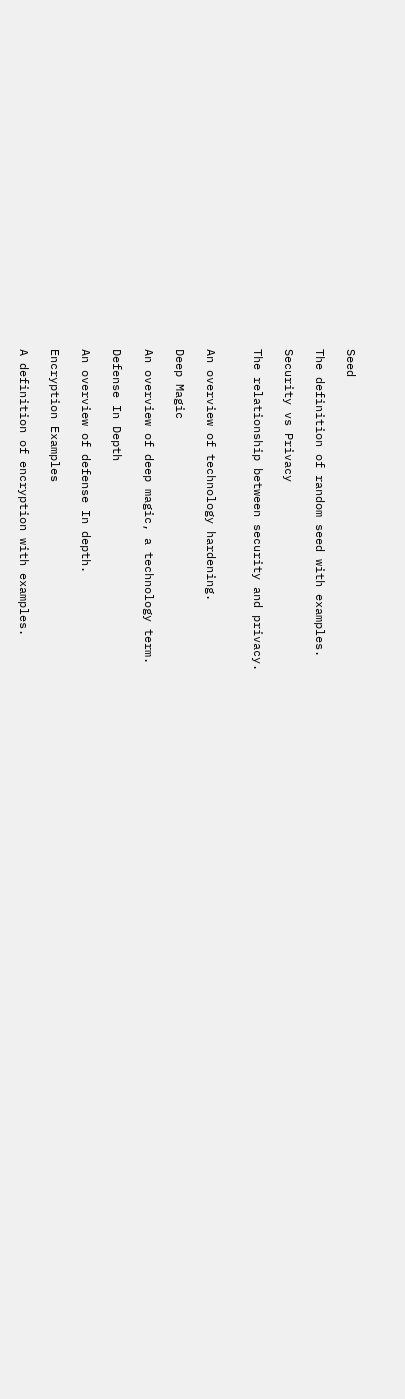Seed

The definition of random seed with examples.

Security vs Privacy

The relationship between security and privacy.


An overview of technology hardening.

Deep Magic

An overview of deep magic, a technology term.

Defense In Depth

An overview of defense In depth.

Encryption Examples

A definition of encryption with examples.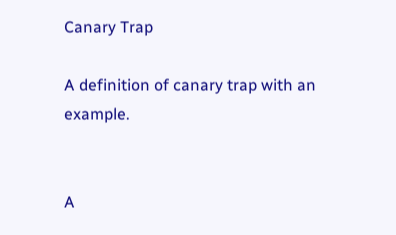Canary Trap

A definition of canary trap with an example.


A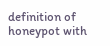definition of honeypot with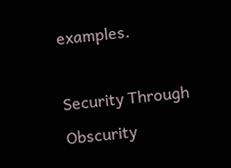examples.

Security Through Obscurity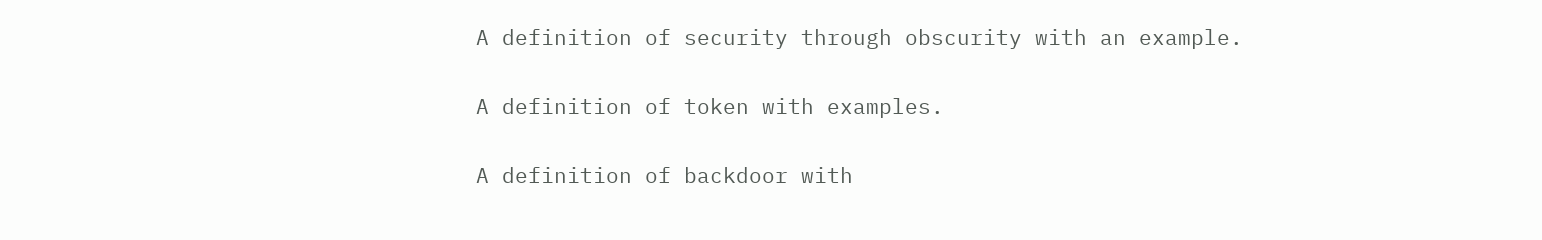A definition of security through obscurity with an example.


A definition of token with examples.


A definition of backdoor with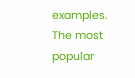examples.
The most popular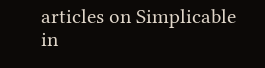articles on Simplicable in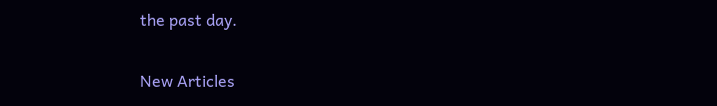the past day.

New Articles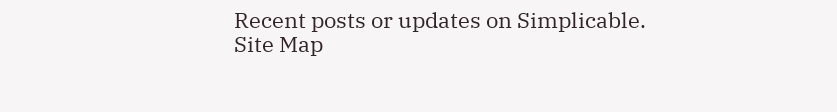Recent posts or updates on Simplicable.
Site Map